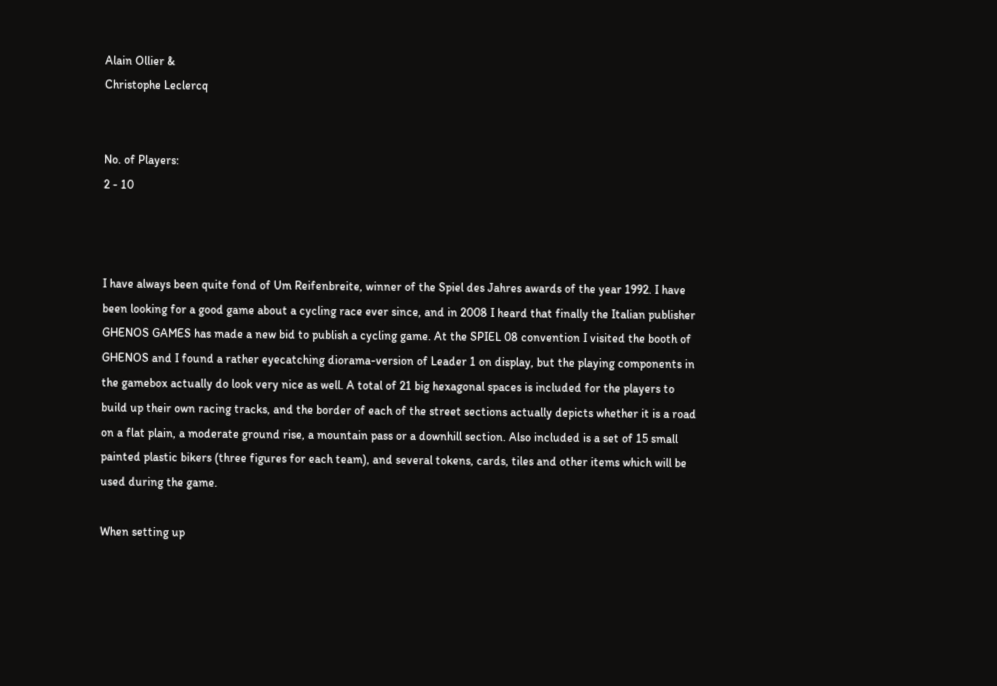Alain Ollier &
Christophe Leclercq


No. of Players:
2 - 10



I have always been quite fond of Um Reifenbreite, winner of the Spiel des Jahres awards of the year 1992. I have been looking for a good game about a cycling race ever since, and in 2008 I heard that finally the Italian publisher GHENOS GAMES has made a new bid to publish a cycling game. At the SPIEL 08 convention I visited the booth of GHENOS and I found a rather eyecatching diorama-version of Leader 1 on display, but the playing components in the gamebox actually do look very nice as well. A total of 21 big hexagonal spaces is included for the players to build up their own racing tracks, and the border of each of the street sections actually depicts whether it is a road on a flat plain, a moderate ground rise, a mountain pass or a downhill section. Also included is a set of 15 small painted plastic bikers (three figures for each team), and several tokens, cards, tiles and other items which will be used during the game.

When setting up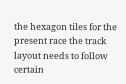the hexagon tiles for the present race the track layout needs to follow certain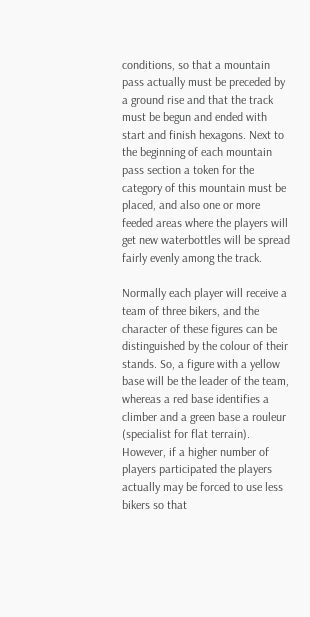conditions, so that a mountain pass actually must be preceded by a ground rise and that the track must be begun and ended with start and finish hexagons. Next to the beginning of each mountain pass section a token for the category of this mountain must be placed, and also one or more feeded areas where the players will get new waterbottles will be spread fairly evenly among the track.

Normally each player will receive a team of three bikers, and the character of these figures can be distinguished by the colour of their stands. So, a figure with a yellow base will be the leader of the team, whereas a red base identifies a climber and a green base a rouleur (specialist for flat terrain). However, if a higher number of players participated the players actually may be forced to use less bikers so that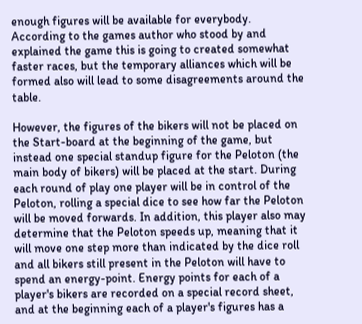enough figures will be available for everybody. According to the games author who stood by and explained the game this is going to created somewhat faster races, but the temporary alliances which will be formed also will lead to some disagreements around the table.

However, the figures of the bikers will not be placed on the Start-board at the beginning of the game, but instead one special standup figure for the Peloton (the main body of bikers) will be placed at the start. During each round of play one player will be in control of the Peloton, rolling a special dice to see how far the Peloton will be moved forwards. In addition, this player also may determine that the Peloton speeds up, meaning that it will move one step more than indicated by the dice roll and all bikers still present in the Peloton will have to spend an energy-point. Energy points for each of a player's bikers are recorded on a special record sheet, and at the beginning each of a player's figures has a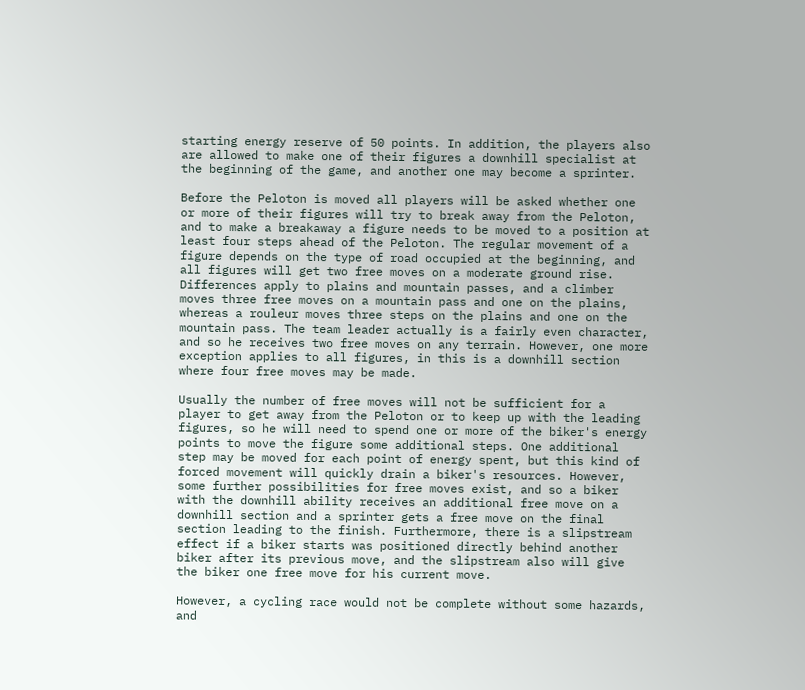starting energy reserve of 50 points. In addition, the players also are allowed to make one of their figures a downhill specialist at the beginning of the game, and another one may become a sprinter.

Before the Peloton is moved all players will be asked whether one or more of their figures will try to break away from the Peloton, and to make a breakaway a figure needs to be moved to a position at least four steps ahead of the Peloton. The regular movement of a figure depends on the type of road occupied at the beginning, and all figures will get two free moves on a moderate ground rise. Differences apply to plains and mountain passes, and a climber moves three free moves on a mountain pass and one on the plains, whereas a rouleur moves three steps on the plains and one on the mountain pass. The team leader actually is a fairly even character, and so he receives two free moves on any terrain. However, one more exception applies to all figures, in this is a downhill section where four free moves may be made.

Usually the number of free moves will not be sufficient for a player to get away from the Peloton or to keep up with the leading figures, so he will need to spend one or more of the biker's energy points to move the figure some additional steps. One additional step may be moved for each point of energy spent, but this kind of forced movement will quickly drain a biker's resources. However, some further possibilities for free moves exist, and so a biker with the downhill ability receives an additional free move on a downhill section and a sprinter gets a free move on the final section leading to the finish. Furthermore, there is a slipstream effect if a biker starts was positioned directly behind another biker after its previous move, and the slipstream also will give the biker one free move for his current move.

However, a cycling race would not be complete without some hazards, and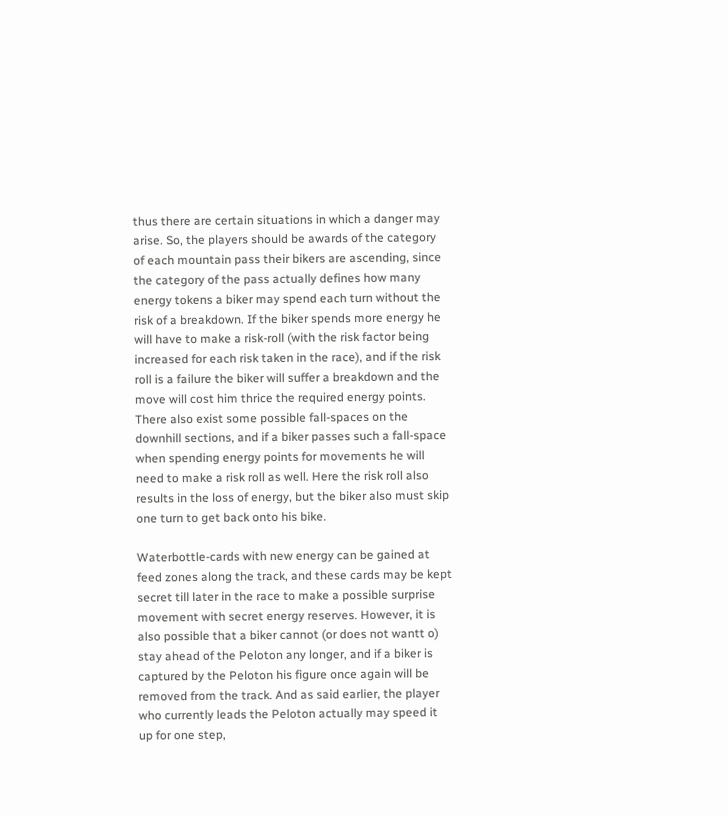thus there are certain situations in which a danger may arise. So, the players should be awards of the category of each mountain pass their bikers are ascending, since the category of the pass actually defines how many energy tokens a biker may spend each turn without the risk of a breakdown. If the biker spends more energy he will have to make a risk-roll (with the risk factor being increased for each risk taken in the race), and if the risk roll is a failure the biker will suffer a breakdown and the move will cost him thrice the required energy points. There also exist some possible fall-spaces on the downhill sections, and if a biker passes such a fall-space when spending energy points for movements he will need to make a risk roll as well. Here the risk roll also results in the loss of energy, but the biker also must skip one turn to get back onto his bike.

Waterbottle-cards with new energy can be gained at feed zones along the track, and these cards may be kept secret till later in the race to make a possible surprise movement with secret energy reserves. However, it is also possible that a biker cannot (or does not wantt o) stay ahead of the Peloton any longer, and if a biker is captured by the Peloton his figure once again will be removed from the track. And as said earlier, the player who currently leads the Peloton actually may speed it up for one step,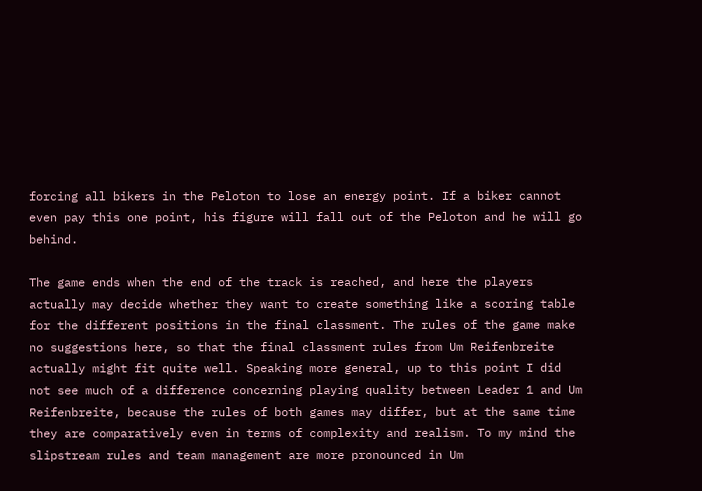forcing all bikers in the Peloton to lose an energy point. If a biker cannot even pay this one point, his figure will fall out of the Peloton and he will go behind.

The game ends when the end of the track is reached, and here the players actually may decide whether they want to create something like a scoring table for the different positions in the final classment. The rules of the game make no suggestions here, so that the final classment rules from Um Reifenbreite actually might fit quite well. Speaking more general, up to this point I did not see much of a difference concerning playing quality between Leader 1 and Um Reifenbreite, because the rules of both games may differ, but at the same time they are comparatively even in terms of complexity and realism. To my mind the slipstream rules and team management are more pronounced in Um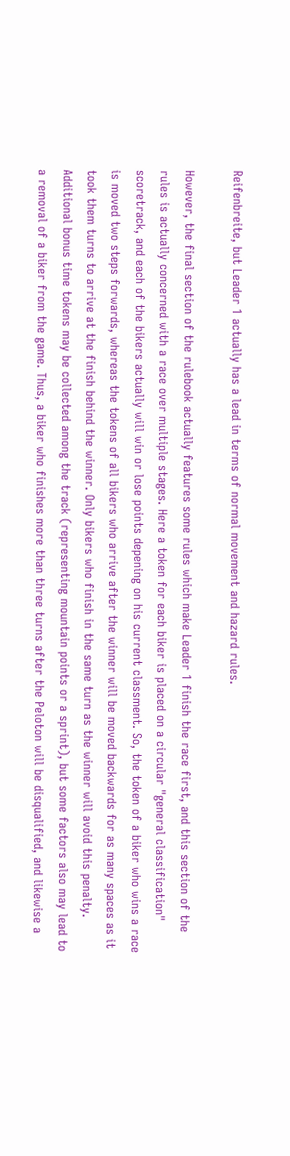Reifenbreite, but Leader 1 actually has a lead in terms of normal movement and hazard rules.

However, the final section of the rulebook actually features some rules which make Leader 1 finish the race first, and this section of the rules is actually concerned with a race over multiple stages. Here a token for each biker is placed on a circular "general classification" scoretrack, and each of the bikers actually will win or lose points depening on his current classment. So, the token of a biker who wins a race is moved two steps forwards, whereas the tokens of all bikers who arrive after the winner will be moved backwards for as many spaces as it took them turns to arrive at the finish behind the winner. Only bikers who finish in the same turn as the winner will avoid this penalty. Additional bonus time tokens may be collected among the track (representing mountain points or a sprint), but some factors also may lead to a removal of a biker from the game. Thus, a biker who finishes more than three turns after the Peloton will be disqualified, and likewise a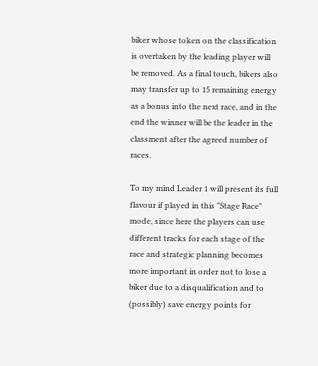biker whose token on the classification is overtaken by the leading player will be removed. As a final touch, bikers also may transfer up to 15 remaining energy as a bonus into the next race, and in the end the winner will be the leader in the classment after the agreed number of races.

To my mind Leader 1 will present its full flavour if played in this "Stage Race" mode, since here the players can use different tracks for each stage of the race and strategic planning becomes more important in order not to lose a biker due to a disqualification and to (possibly) save energy points for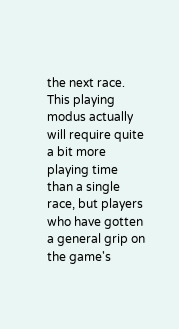the next race. This playing modus actually will require quite a bit more playing time than a single race, but players who have gotten a general grip on the game's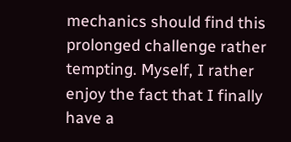mechanics should find this prolonged challenge rather tempting. Myself, I rather enjoy the fact that I finally have a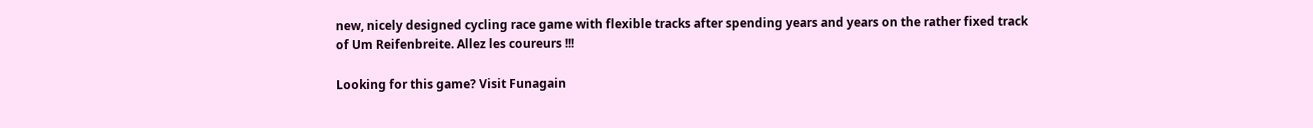new, nicely designed cycling race game with flexible tracks after spending years and years on the rather fixed track of Um Reifenbreite. Allez les coureurs !!!

Looking for this game? Visit Funagain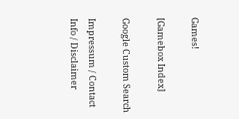Games!

[Gamebox Index]

Google Custom Search

Impressum / Contact Info / Disclaimer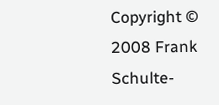Copyright © 2008 Frank Schulte-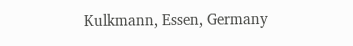Kulkmann, Essen, Germany